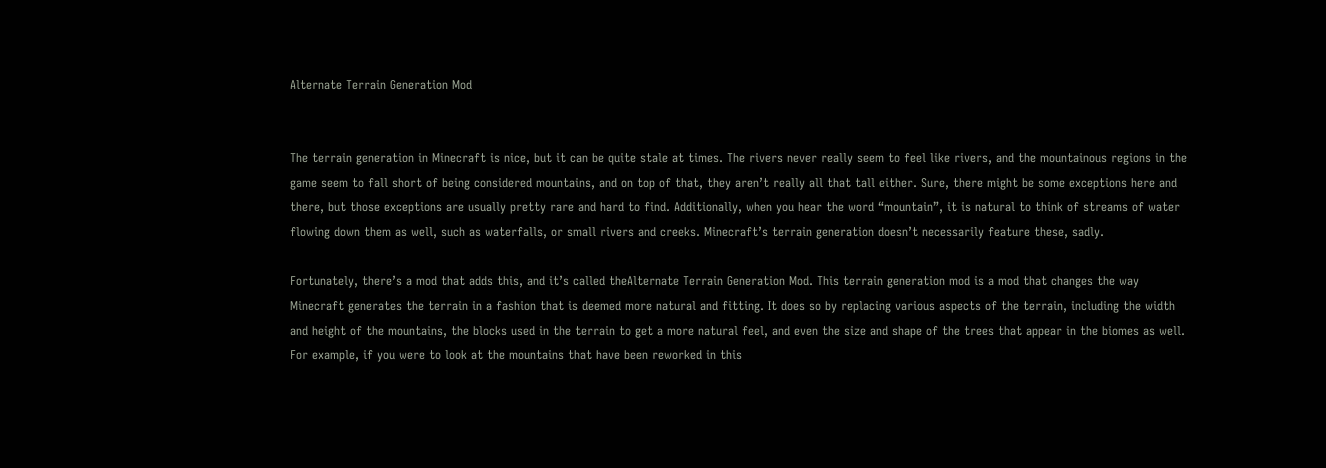Alternate Terrain Generation Mod


The terrain generation in Minecraft is nice, but it can be quite stale at times. The rivers never really seem to feel like rivers, and the mountainous regions in the game seem to fall short of being considered mountains, and on top of that, they aren’t really all that tall either. Sure, there might be some exceptions here and there, but those exceptions are usually pretty rare and hard to find. Additionally, when you hear the word “mountain”, it is natural to think of streams of water flowing down them as well, such as waterfalls, or small rivers and creeks. Minecraft’s terrain generation doesn’t necessarily feature these, sadly.

Fortunately, there’s a mod that adds this, and it’s called theAlternate Terrain Generation Mod. This terrain generation mod is a mod that changes the way Minecraft generates the terrain in a fashion that is deemed more natural and fitting. It does so by replacing various aspects of the terrain, including the width and height of the mountains, the blocks used in the terrain to get a more natural feel, and even the size and shape of the trees that appear in the biomes as well. For example, if you were to look at the mountains that have been reworked in this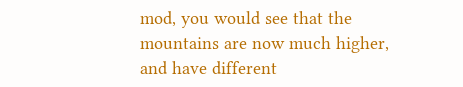mod, you would see that the mountains are now much higher, and have different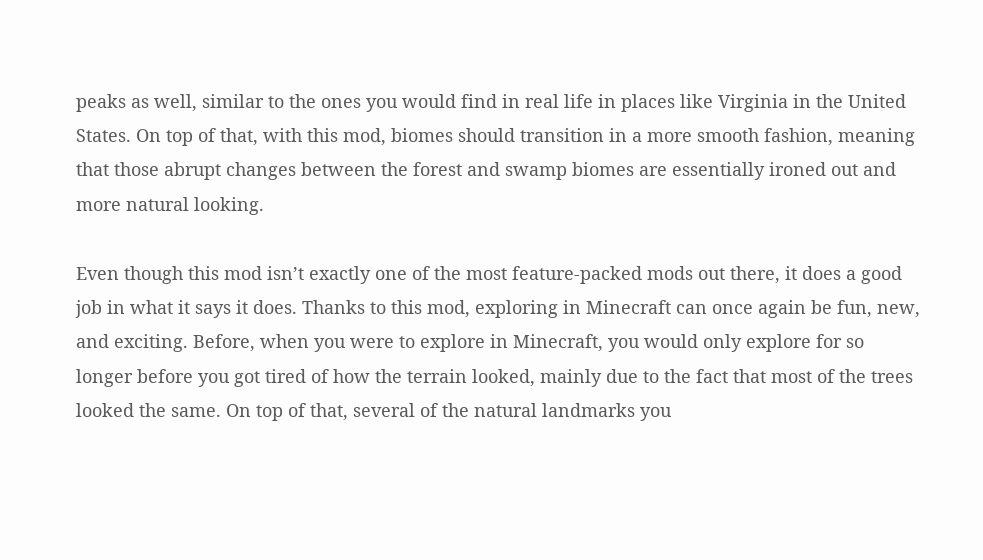peaks as well, similar to the ones you would find in real life in places like Virginia in the United States. On top of that, with this mod, biomes should transition in a more smooth fashion, meaning that those abrupt changes between the forest and swamp biomes are essentially ironed out and more natural looking.

Even though this mod isn’t exactly one of the most feature-packed mods out there, it does a good job in what it says it does. Thanks to this mod, exploring in Minecraft can once again be fun, new, and exciting. Before, when you were to explore in Minecraft, you would only explore for so longer before you got tired of how the terrain looked, mainly due to the fact that most of the trees looked the same. On top of that, several of the natural landmarks you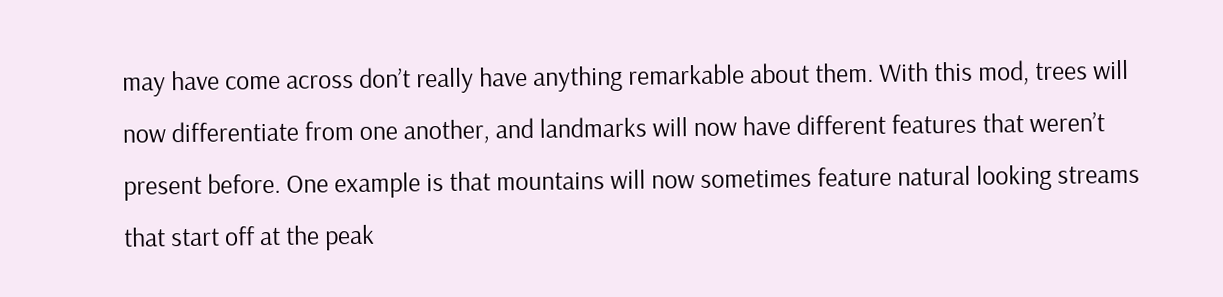may have come across don’t really have anything remarkable about them. With this mod, trees will now differentiate from one another, and landmarks will now have different features that weren’t present before. One example is that mountains will now sometimes feature natural looking streams that start off at the peak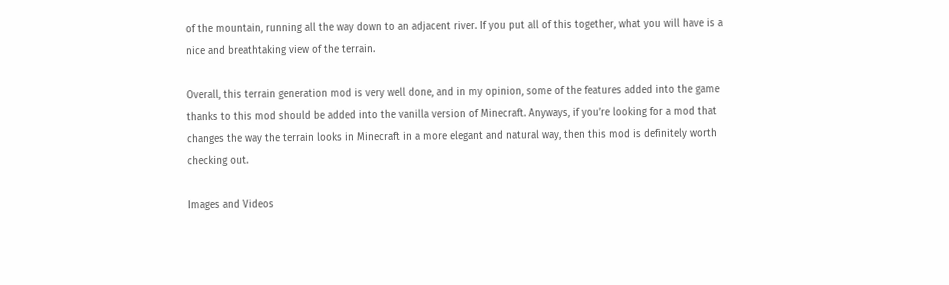of the mountain, running all the way down to an adjacent river. If you put all of this together, what you will have is a nice and breathtaking view of the terrain.

Overall, this terrain generation mod is very well done, and in my opinion, some of the features added into the game thanks to this mod should be added into the vanilla version of Minecraft. Anyways, if you’re looking for a mod that changes the way the terrain looks in Minecraft in a more elegant and natural way, then this mod is definitely worth checking out.

Images and Videos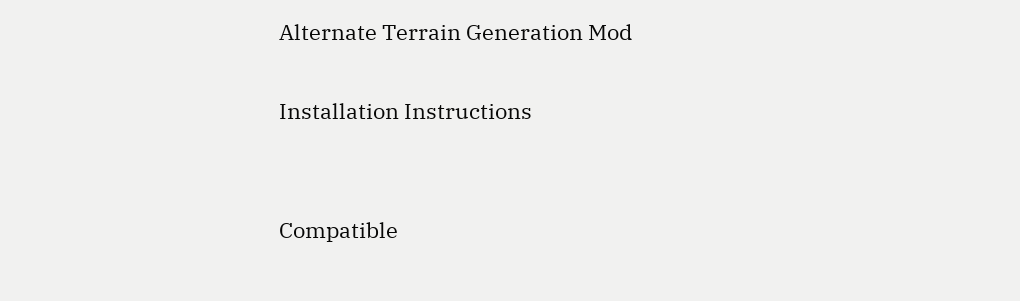Alternate Terrain Generation Mod

Installation Instructions


Compatible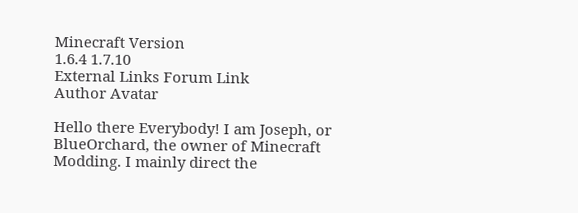Minecraft Version
1.6.4 1.7.10
External Links Forum Link
Author Avatar

Hello there Everybody! I am Joseph, or BlueOrchard, the owner of Minecraft Modding. I mainly direct the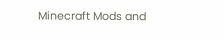Minecraft Mods and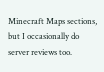Minecraft Maps sections, but I occasionally do server reviews too.